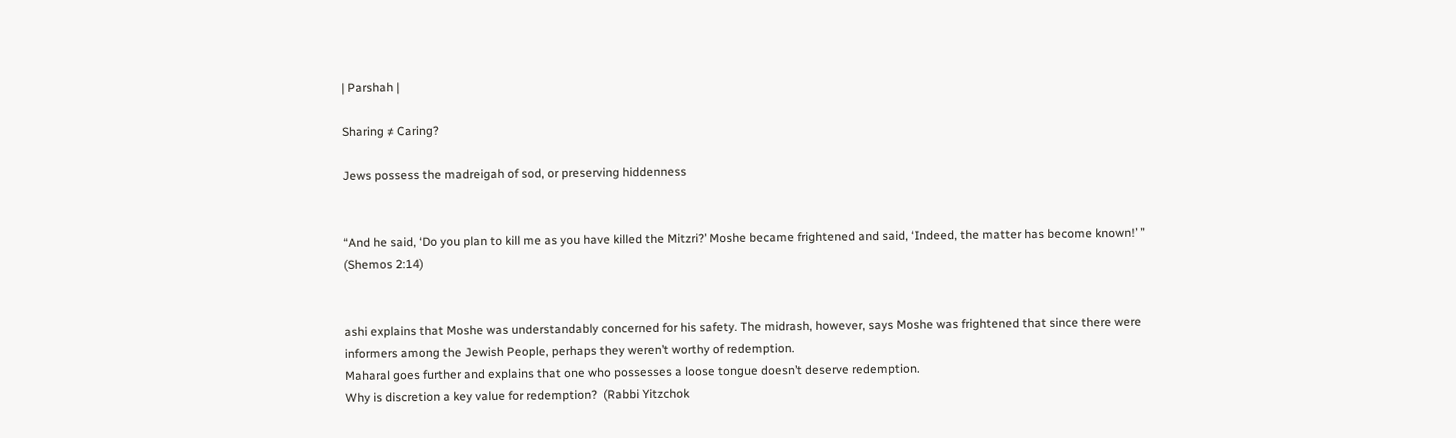| Parshah |

Sharing ≠ Caring?

Jews possess the madreigah of sod, or preserving hiddenness


“And he said, ‘Do you plan to kill me as you have killed the Mitzri?’ Moshe became frightened and said, ‘Indeed, the matter has become known!’ ” (Shemos 2:14)


ashi explains that Moshe was understandably concerned for his safety. The midrash, however, says Moshe was frightened that since there were informers among the Jewish People, perhaps they weren’t worthy of redemption.
Maharal goes further and explains that one who possesses a loose tongue doesn’t deserve redemption.
Why is discretion a key value for redemption?  (Rabbi Yitzchok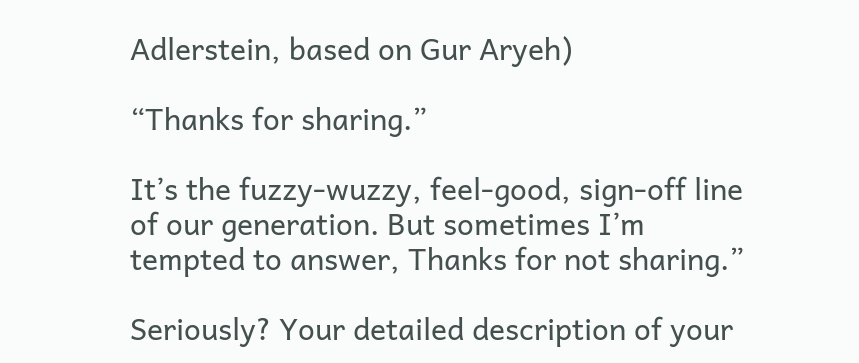Adlerstein, based on Gur Aryeh)

“Thanks for sharing.”

It’s the fuzzy-wuzzy, feel-good, sign-off line of our generation. But sometimes I’m tempted to answer, Thanks for not sharing.”

Seriously? Your detailed description of your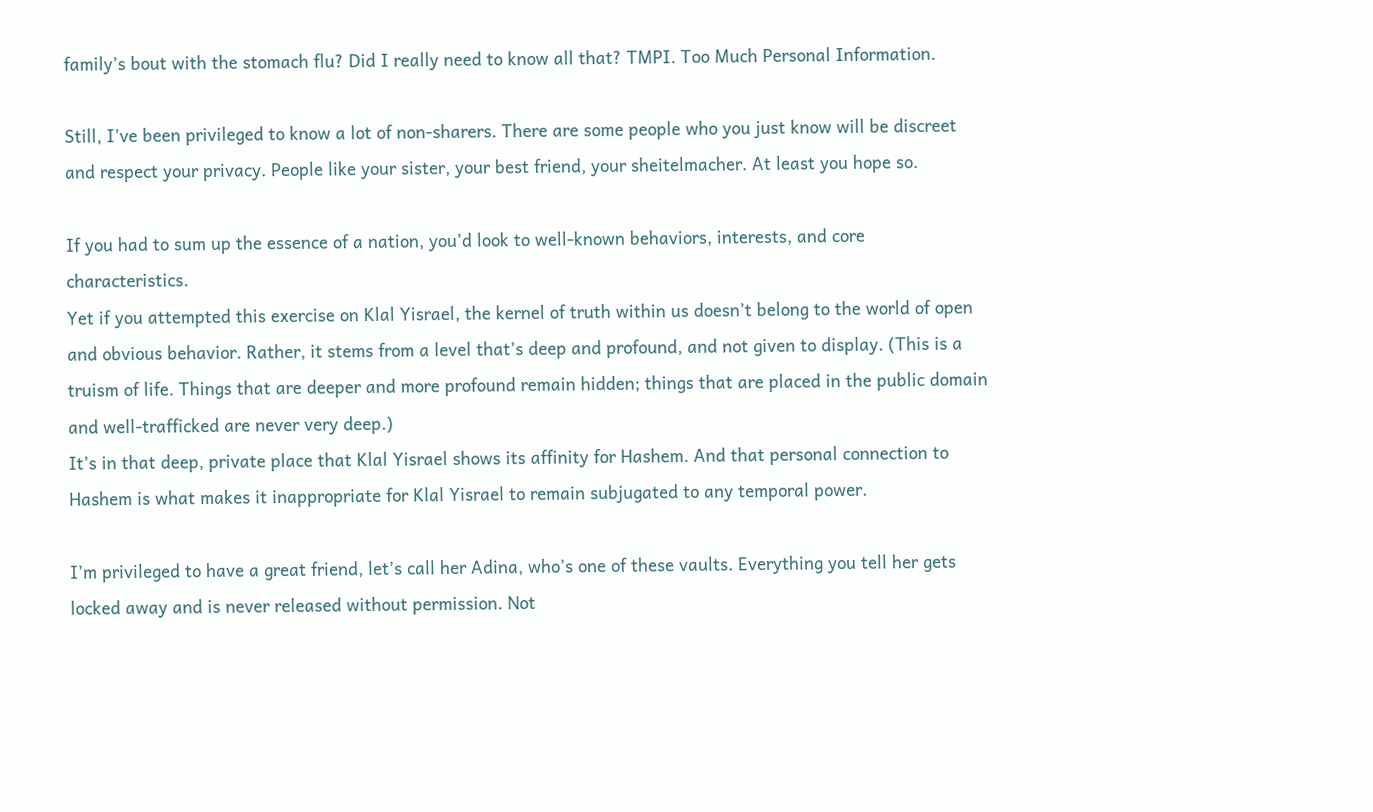family’s bout with the stomach flu? Did I really need to know all that? TMPI. Too Much Personal Information.

Still, I’ve been privileged to know a lot of non-sharers. There are some people who you just know will be discreet and respect your privacy. People like your sister, your best friend, your sheitelmacher. At least you hope so.

If you had to sum up the essence of a nation, you’d look to well-known behaviors, interests, and core characteristics.
Yet if you attempted this exercise on Klal Yisrael, the kernel of truth within us doesn’t belong to the world of open and obvious behavior. Rather, it stems from a level that’s deep and profound, and not given to display. (This is a truism of life. Things that are deeper and more profound remain hidden; things that are placed in the public domain and well-trafficked are never very deep.)
It’s in that deep, private place that Klal Yisrael shows its affinity for Hashem. And that personal connection to Hashem is what makes it inappropriate for Klal Yisrael to remain subjugated to any temporal power.

I’m privileged to have a great friend, let’s call her Adina, who’s one of these vaults. Everything you tell her gets locked away and is never released without permission. Not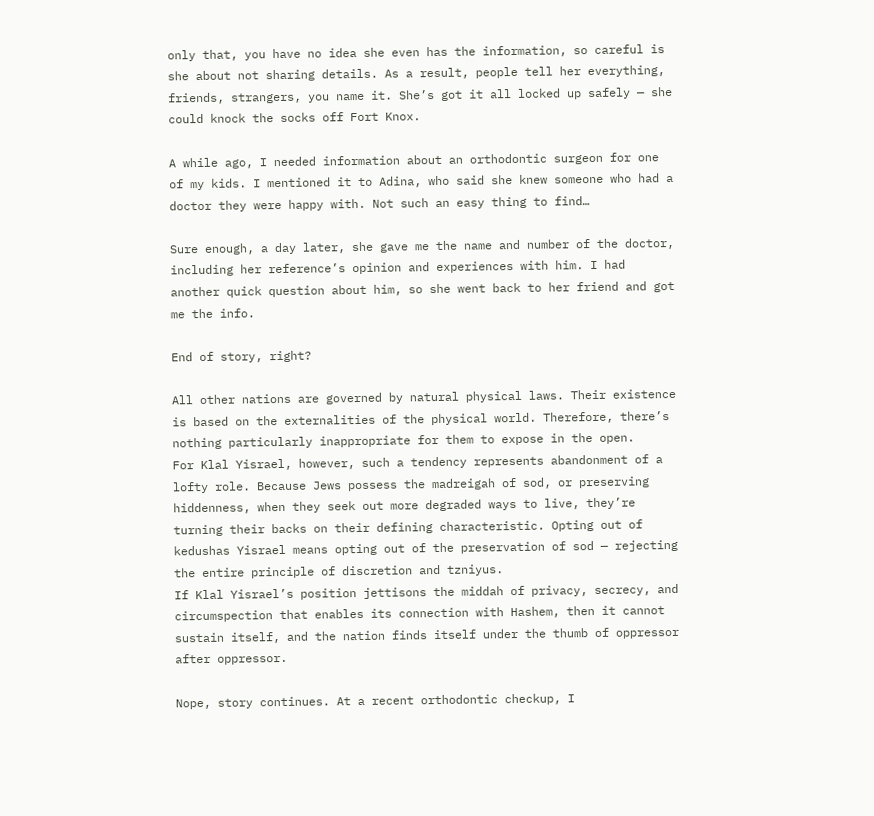only that, you have no idea she even has the information, so careful is she about not sharing details. As a result, people tell her everything, friends, strangers, you name it. She’s got it all locked up safely — she could knock the socks off Fort Knox.

A while ago, I needed information about an orthodontic surgeon for one of my kids. I mentioned it to Adina, who said she knew someone who had a doctor they were happy with. Not such an easy thing to find…

Sure enough, a day later, she gave me the name and number of the doctor, including her reference’s opinion and experiences with him. I had another quick question about him, so she went back to her friend and got me the info.

End of story, right?

All other nations are governed by natural physical laws. Their existence is based on the externalities of the physical world. Therefore, there’s nothing particularly inappropriate for them to expose in the open.
For Klal Yisrael, however, such a tendency represents abandonment of a lofty role. Because Jews possess the madreigah of sod, or preserving hiddenness, when they seek out more degraded ways to live, they’re turning their backs on their defining characteristic. Opting out of kedushas Yisrael means opting out of the preservation of sod — rejecting the entire principle of discretion and tzniyus.
If Klal Yisrael’s position jettisons the middah of privacy, secrecy, and circumspection that enables its connection with Hashem, then it cannot sustain itself, and the nation finds itself under the thumb of oppressor after oppressor.

Nope, story continues. At a recent orthodontic checkup, I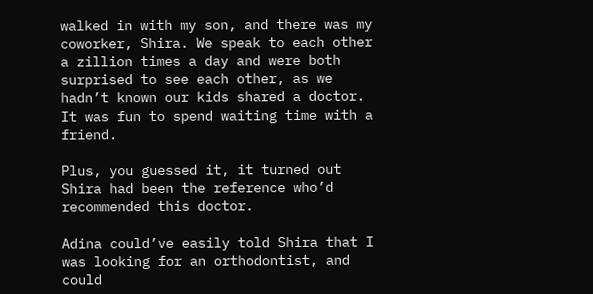walked in with my son, and there was my coworker, Shira. We speak to each other a zillion times a day and were both surprised to see each other, as we hadn’t known our kids shared a doctor. It was fun to spend waiting time with a friend.

Plus, you guessed it, it turned out Shira had been the reference who’d recommended this doctor.

Adina could’ve easily told Shira that I was looking for an orthodontist, and could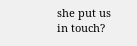she put us in touch?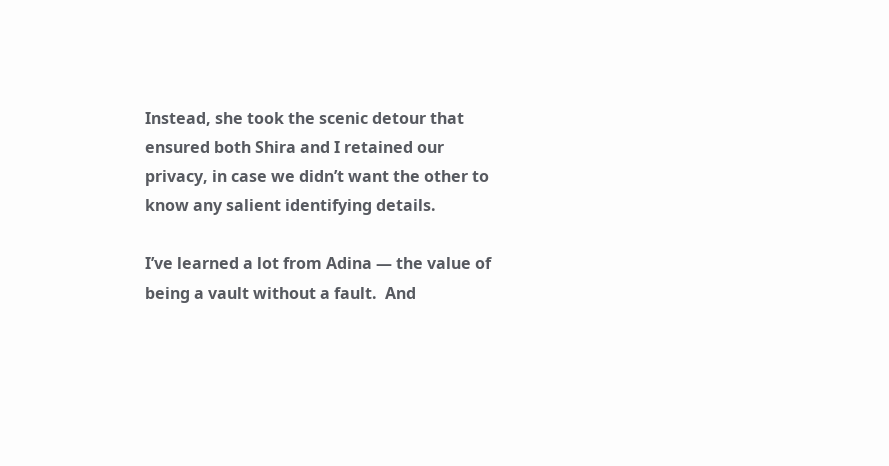Instead, she took the scenic detour that ensured both Shira and I retained our privacy, in case we didn’t want the other to know any salient identifying details.

I’ve learned a lot from Adina — the value of being a vault without a fault.  And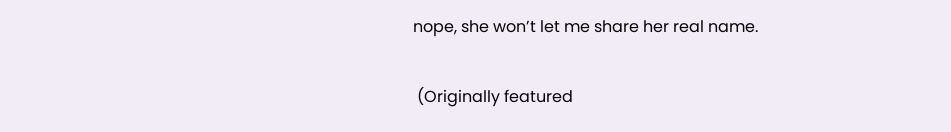nope, she won’t let me share her real name.


 (Originally featured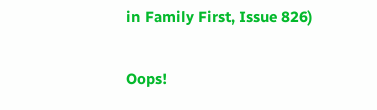in Family First, Issue 826)

Oops!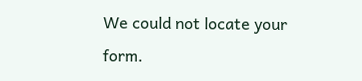We could not locate your form.